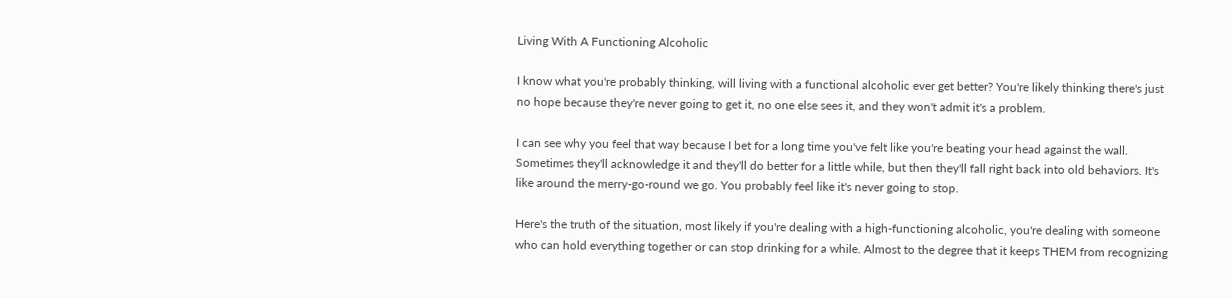Living With A Functioning Alcoholic

I know what you're probably thinking, will living with a functional alcoholic ever get better? You're likely thinking there's just no hope because they're never going to get it, no one else sees it, and they won't admit it's a problem.

I can see why you feel that way because I bet for a long time you've felt like you're beating your head against the wall. Sometimes they'll acknowledge it and they'll do better for a little while, but then they'll fall right back into old behaviors. It's like around the merry-go-round we go. You probably feel like it's never going to stop.

Here's the truth of the situation, most likely if you're dealing with a high-functioning alcoholic, you're dealing with someone who can hold everything together or can stop drinking for a while. Almost to the degree that it keeps THEM from recognizing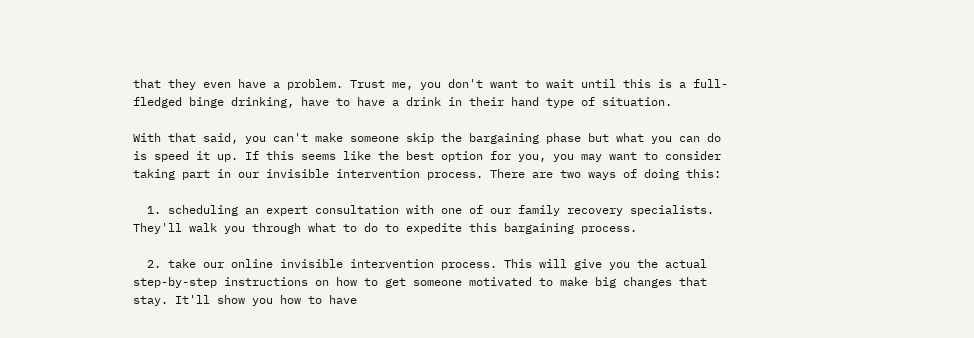that they even have a problem. Trust me, you don't want to wait until this is a full-fledged binge drinking, have to have a drink in their hand type of situation.

With that said, you can't make someone skip the bargaining phase but what you can do is speed it up. If this seems like the best option for you, you may want to consider taking part in our invisible intervention process. There are two ways of doing this:

  1. scheduling an expert consultation with one of our family recovery specialists. They'll walk you through what to do to expedite this bargaining process.

  2. take our online invisible intervention process. This will give you the actual step-by-step instructions on how to get someone motivated to make big changes that stay. It'll show you how to have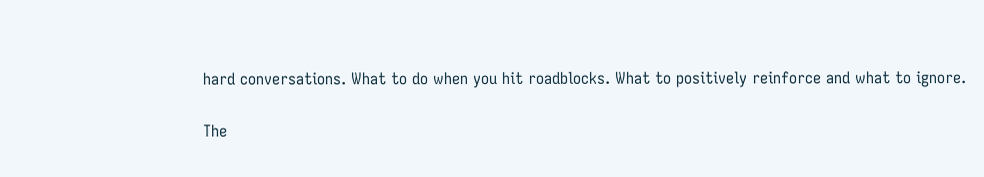hard conversations. What to do when you hit roadblocks. What to positively reinforce and what to ignore.

The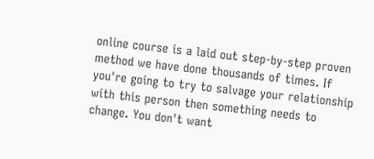online course is a laid out step-by-step proven method we have done thousands of times. If you're going to try to salvage your relationship with this person then something needs to change. You don't want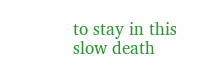to stay in this slow death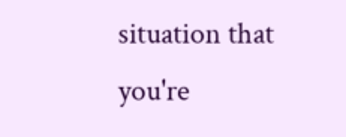situation that you're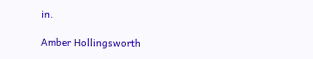in.

Amber Hollingsworth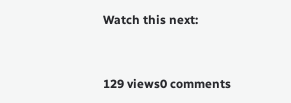Watch this next:


129 views0 comments